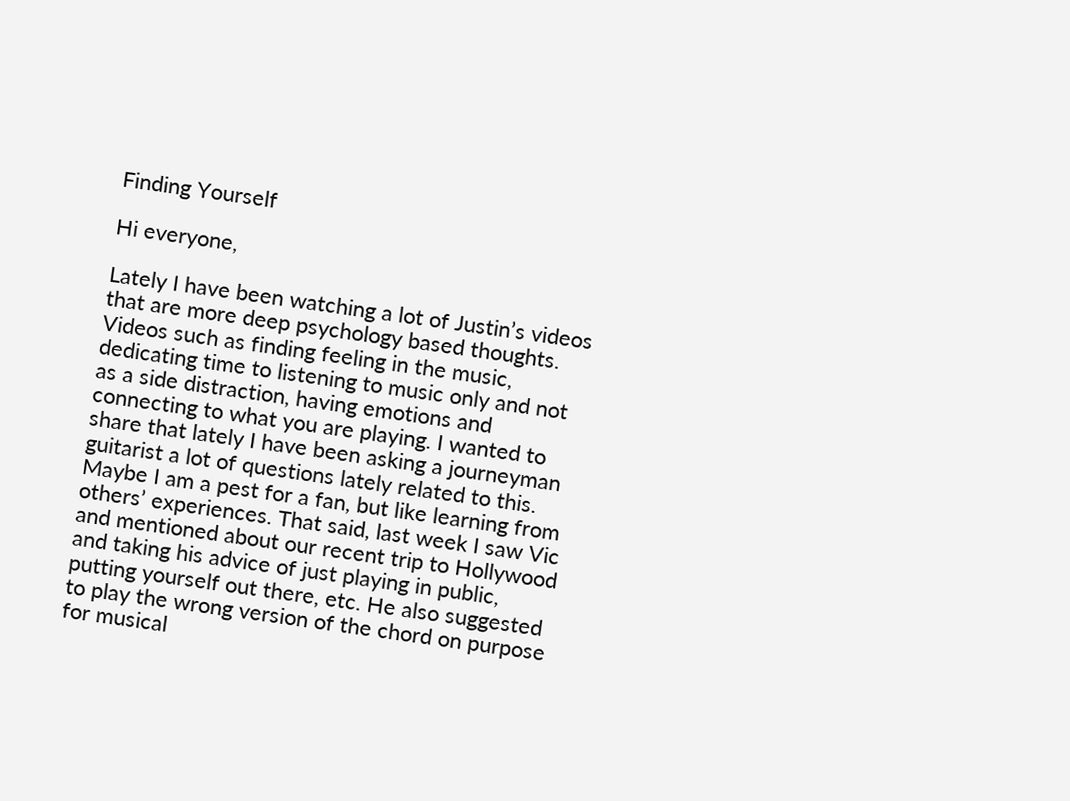Finding Yourself

Hi everyone,

Lately I have been watching a lot of Justin’s videos that are more deep psychology based thoughts. Videos such as finding feeling in the music, dedicating time to listening to music only and not as a side distraction, having emotions and connecting to what you are playing. I wanted to share that lately I have been asking a journeyman guitarist a lot of questions lately related to this. Maybe I am a pest for a fan, but like learning from others’ experiences. That said, last week I saw Vic and mentioned about our recent trip to Hollywood and taking his advice of just playing in public, putting yourself out there, etc. He also suggested to play the wrong version of the chord on purpose for musical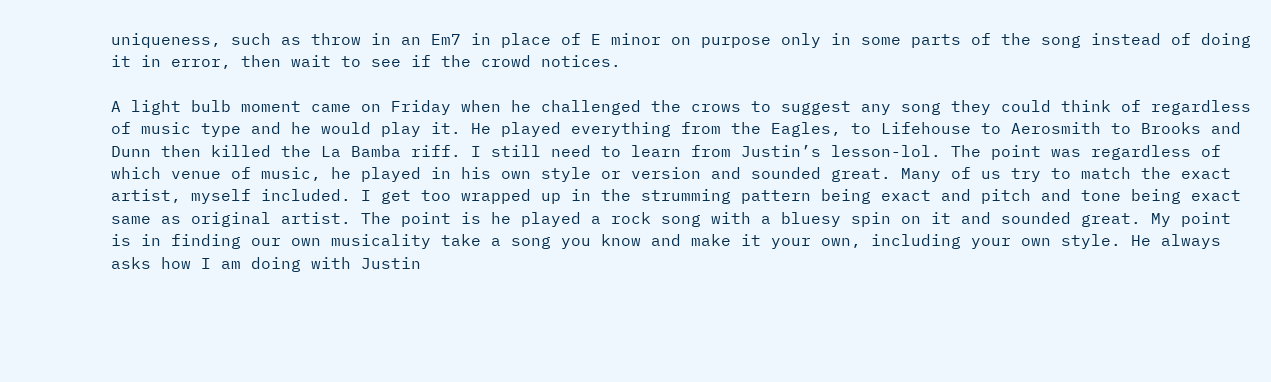uniqueness, such as throw in an Em7 in place of E minor on purpose only in some parts of the song instead of doing it in error, then wait to see if the crowd notices.

A light bulb moment came on Friday when he challenged the crows to suggest any song they could think of regardless of music type and he would play it. He played everything from the Eagles, to Lifehouse to Aerosmith to Brooks and Dunn then killed the La Bamba riff. I still need to learn from Justin’s lesson-lol. The point was regardless of which venue of music, he played in his own style or version and sounded great. Many of us try to match the exact artist, myself included. I get too wrapped up in the strumming pattern being exact and pitch and tone being exact same as original artist. The point is he played a rock song with a bluesy spin on it and sounded great. My point is in finding our own musicality take a song you know and make it your own, including your own style. He always asks how I am doing with Justin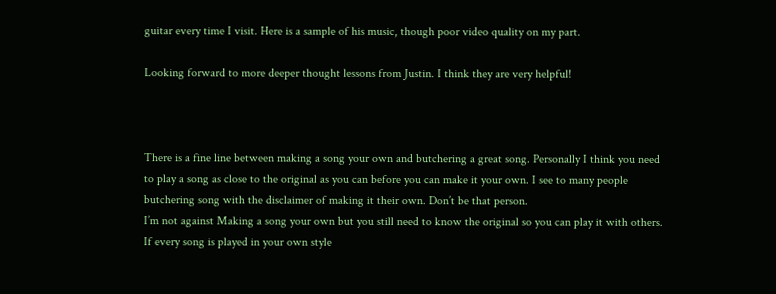guitar every time I visit. Here is a sample of his music, though poor video quality on my part.

Looking forward to more deeper thought lessons from Justin. I think they are very helpful!



There is a fine line between making a song your own and butchering a great song. Personally I think you need to play a song as close to the original as you can before you can make it your own. I see to many people butchering song with the disclaimer of making it their own. Don’t be that person.
I’m not against Making a song your own but you still need to know the original so you can play it with others. If every song is played in your own style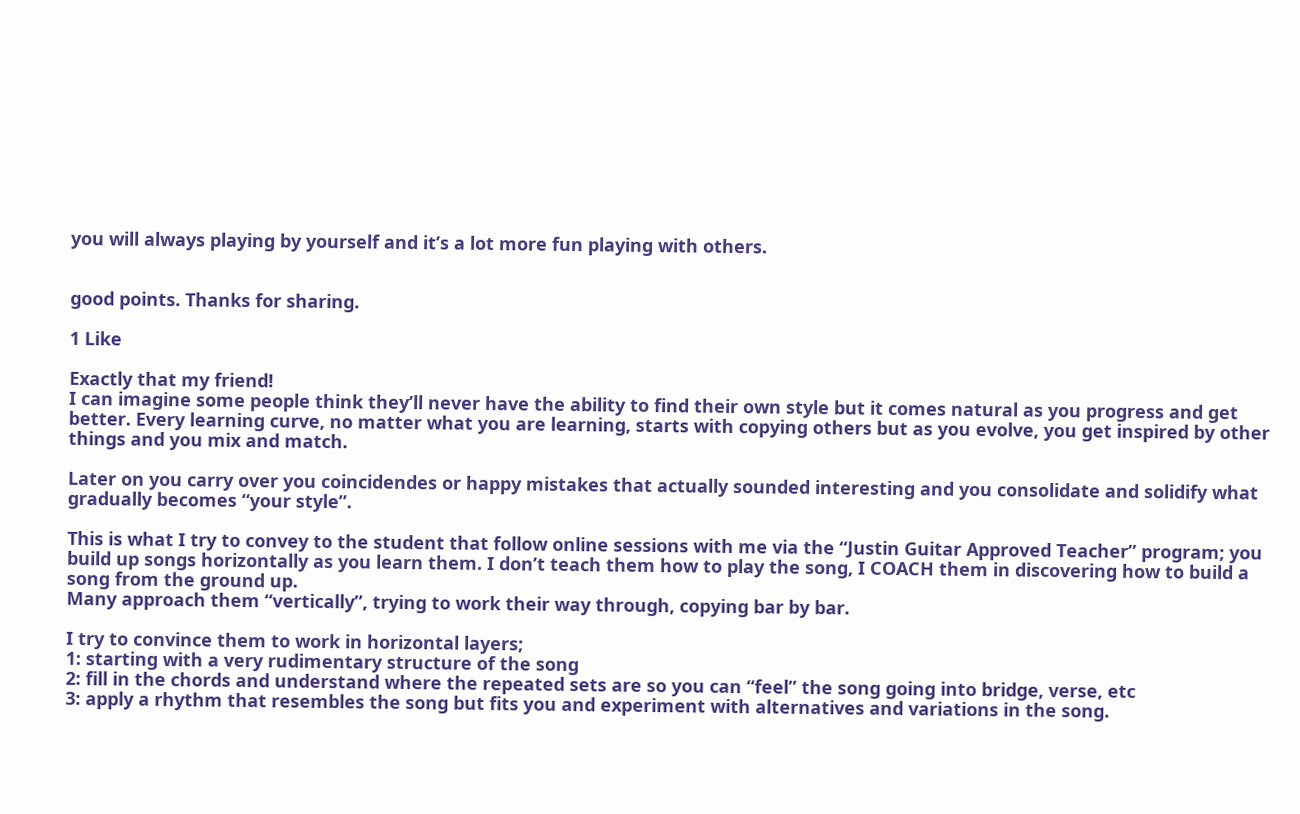you will always playing by yourself and it’s a lot more fun playing with others.


good points. Thanks for sharing.

1 Like

Exactly that my friend!
I can imagine some people think they’ll never have the ability to find their own style but it comes natural as you progress and get better. Every learning curve, no matter what you are learning, starts with copying others but as you evolve, you get inspired by other things and you mix and match.

Later on you carry over you coincidendes or happy mistakes that actually sounded interesting and you consolidate and solidify what gradually becomes “your style”.

This is what I try to convey to the student that follow online sessions with me via the “Justin Guitar Approved Teacher” program; you build up songs horizontally as you learn them. I don’t teach them how to play the song, I COACH them in discovering how to build a song from the ground up.
Many approach them “vertically”, trying to work their way through, copying bar by bar.

I try to convince them to work in horizontal layers;
1: starting with a very rudimentary structure of the song
2: fill in the chords and understand where the repeated sets are so you can “feel” the song going into bridge, verse, etc
3: apply a rhythm that resembles the song but fits you and experiment with alternatives and variations in the song.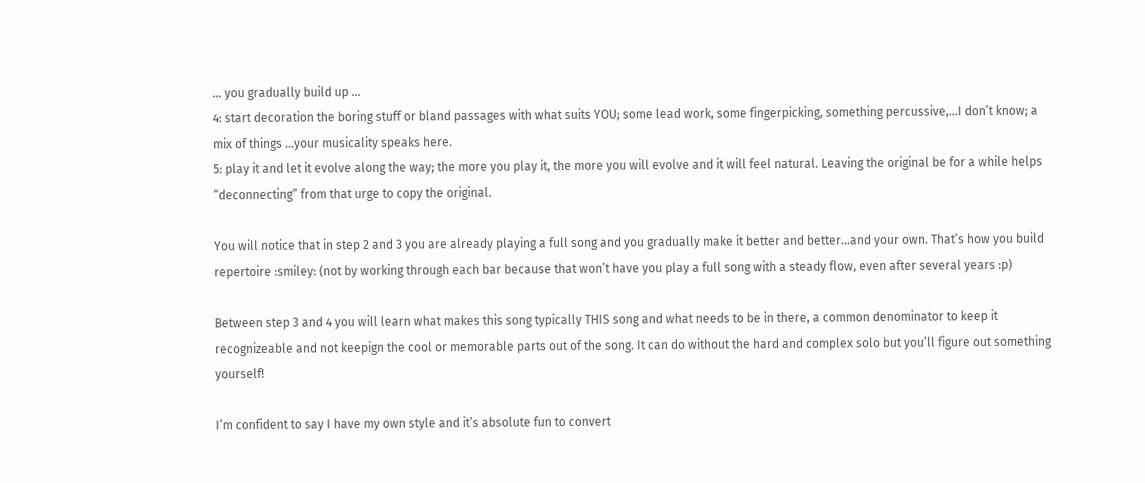… you gradually build up …
4: start decoration the boring stuff or bland passages with what suits YOU; some lead work, some fingerpicking, something percussive,…I don’t know; a mix of things …your musicality speaks here.
5: play it and let it evolve along the way; the more you play it, the more you will evolve and it will feel natural. Leaving the original be for a while helps “deconnecting” from that urge to copy the original.

You will notice that in step 2 and 3 you are already playing a full song and you gradually make it better and better…and your own. That’s how you build repertoire :smiley: (not by working through each bar because that won’t have you play a full song with a steady flow, even after several years :p)

Between step 3 and 4 you will learn what makes this song typically THIS song and what needs to be in there, a common denominator to keep it recognizeable and not keepign the cool or memorable parts out of the song. It can do without the hard and complex solo but you’ll figure out something yourself!

I’m confident to say I have my own style and it’s absolute fun to convert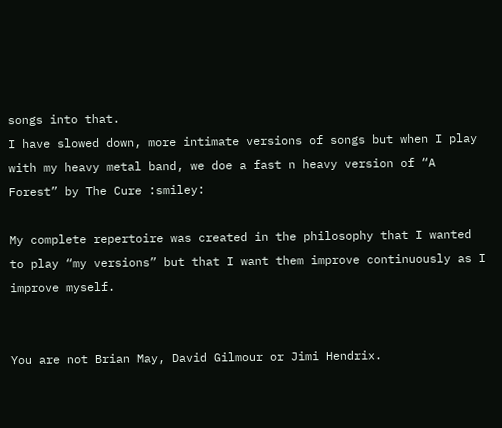songs into that.
I have slowed down, more intimate versions of songs but when I play with my heavy metal band, we doe a fast n heavy version of “A Forest” by The Cure :smiley:

My complete repertoire was created in the philosophy that I wanted to play “my versions” but that I want them improve continuously as I improve myself.


You are not Brian May, David Gilmour or Jimi Hendrix.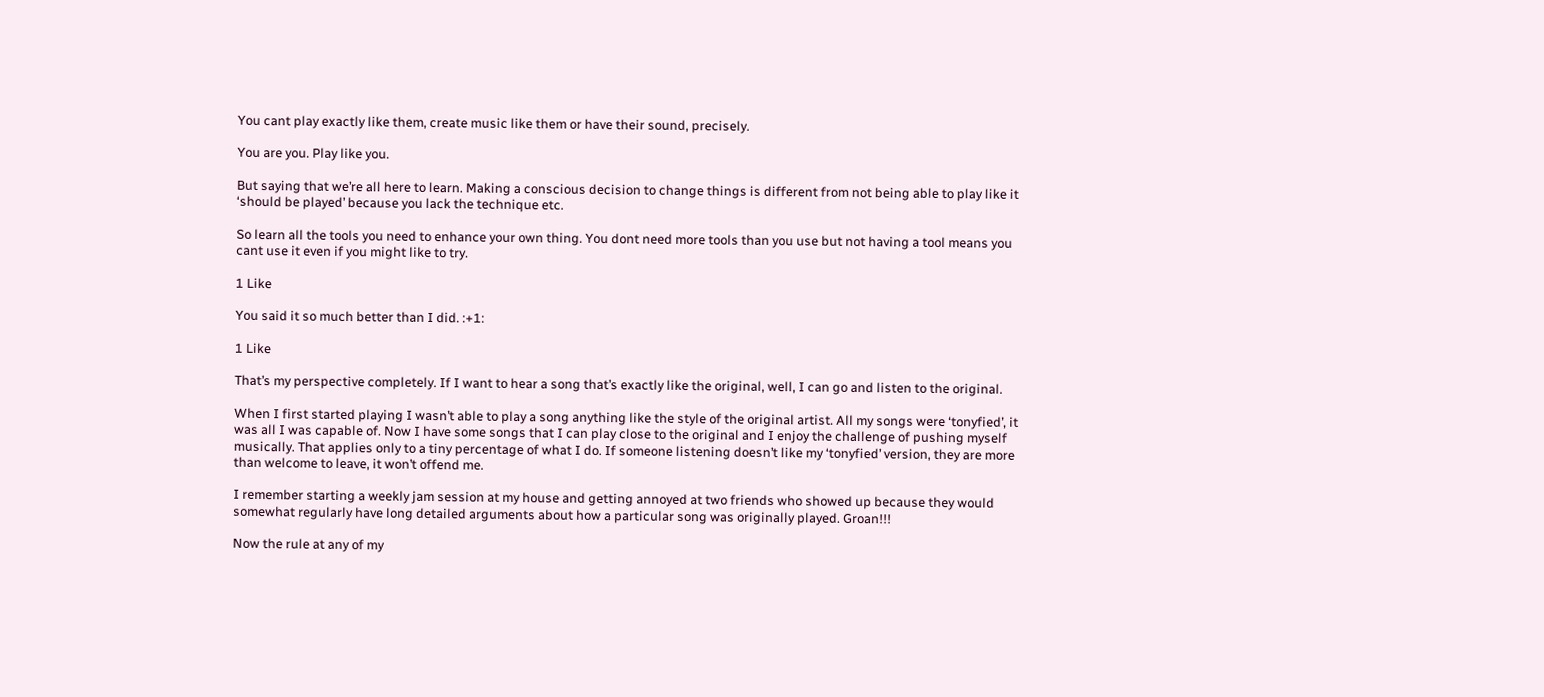You cant play exactly like them, create music like them or have their sound, precisely.

You are you. Play like you.

But saying that we’re all here to learn. Making a conscious decision to change things is different from not being able to play like it ‘should be played’ because you lack the technique etc.

So learn all the tools you need to enhance your own thing. You dont need more tools than you use but not having a tool means you cant use it even if you might like to try.

1 Like

You said it so much better than I did. :+1:

1 Like

That’s my perspective completely. If I want to hear a song that’s exactly like the original, well, I can go and listen to the original.

When I first started playing I wasn’t able to play a song anything like the style of the original artist. All my songs were ‘tonyfied’, it was all I was capable of. Now I have some songs that I can play close to the original and I enjoy the challenge of pushing myself musically. That applies only to a tiny percentage of what I do. If someone listening doesn’t like my ‘tonyfied’ version, they are more than welcome to leave, it won’t offend me.

I remember starting a weekly jam session at my house and getting annoyed at two friends who showed up because they would somewhat regularly have long detailed arguments about how a particular song was originally played. Groan!!!

Now the rule at any of my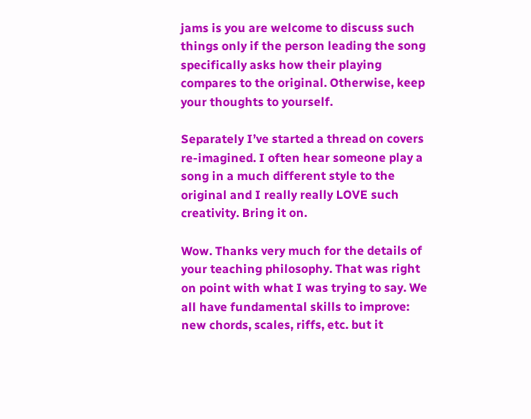jams is you are welcome to discuss such things only if the person leading the song specifically asks how their playing compares to the original. Otherwise, keep your thoughts to yourself.

Separately I’ve started a thread on covers re-imagined. I often hear someone play a song in a much different style to the original and I really really LOVE such creativity. Bring it on.

Wow. Thanks very much for the details of your teaching philosophy. That was right on point with what I was trying to say. We all have fundamental skills to improve: new chords, scales, riffs, etc. but it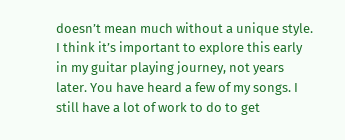doesn’t mean much without a unique style. I think it’s important to explore this early in my guitar playing journey, not years later. You have heard a few of my songs. I still have a lot of work to do to get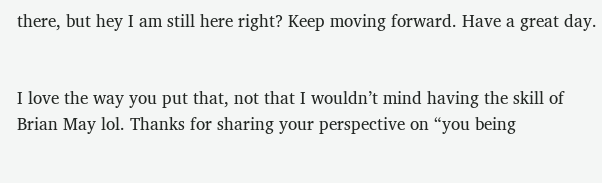there, but hey I am still here right? Keep moving forward. Have a great day.


I love the way you put that, not that I wouldn’t mind having the skill of Brian May lol. Thanks for sharing your perspective on “you being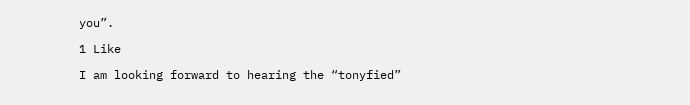you”.

1 Like

I am looking forward to hearing the “tonyfied”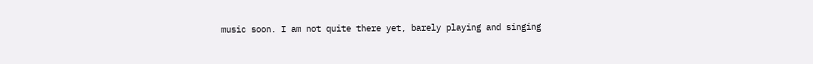music soon. I am not quite there yet, barely playing and singing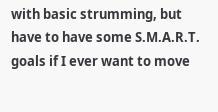with basic strumming, but have to have some S.M.A.R.T. goals if I ever want to move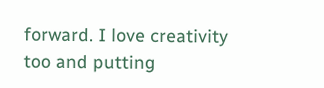forward. I love creativity too and putting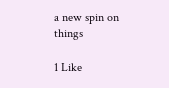a new spin on things

1 Like